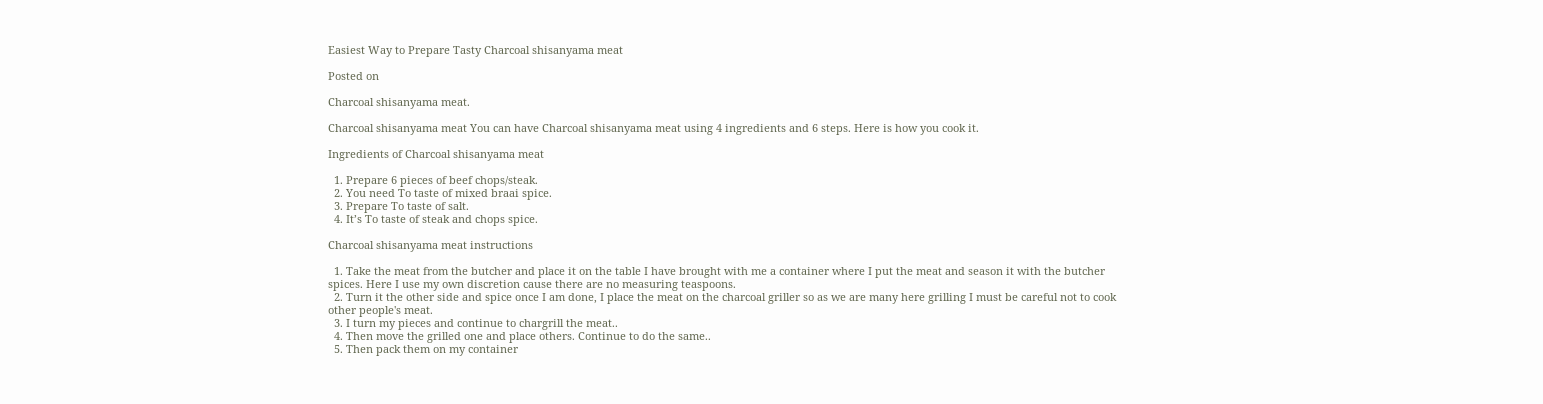Easiest Way to Prepare Tasty Charcoal shisanyama meat

Posted on

Charcoal shisanyama meat.

Charcoal shisanyama meat You can have Charcoal shisanyama meat using 4 ingredients and 6 steps. Here is how you cook it.

Ingredients of Charcoal shisanyama meat

  1. Prepare 6 pieces of beef chops/steak.
  2. You need To taste of mixed braai spice.
  3. Prepare To taste of salt.
  4. It’s To taste of steak and chops spice.

Charcoal shisanyama meat instructions

  1. Take the meat from the butcher and place it on the table I have brought with me a container where I put the meat and season it with the butcher spices. Here I use my own discretion cause there are no measuring teaspoons.
  2. Turn it the other side and spice once I am done, I place the meat on the charcoal griller so as we are many here grilling I must be careful not to cook other people's meat.
  3. I turn my pieces and continue to chargrill the meat..
  4. Then move the grilled one and place others. Continue to do the same..
  5. Then pack them on my container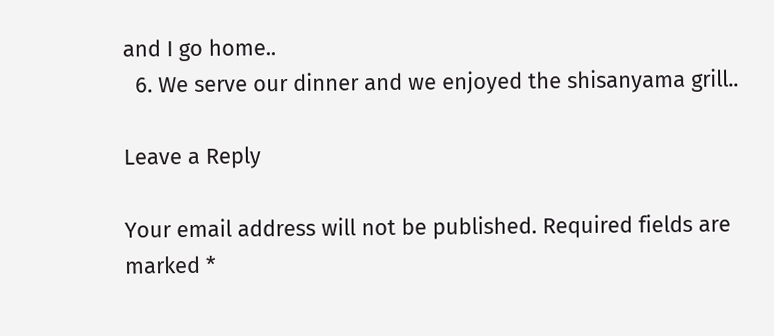and I go home..
  6. We serve our dinner and we enjoyed the shisanyama grill..

Leave a Reply

Your email address will not be published. Required fields are marked *